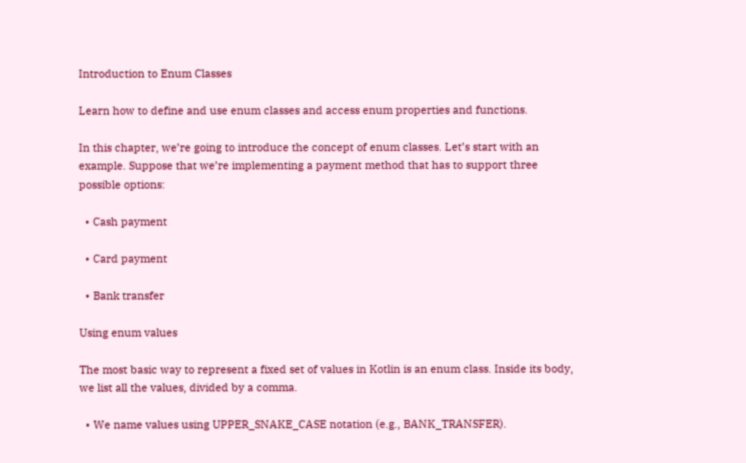Introduction to Enum Classes

Learn how to define and use enum classes and access enum properties and functions.

In this chapter, we’re going to introduce the concept of enum classes. Let’s start with an example. Suppose that we’re implementing a payment method that has to support three possible options:

  • Cash payment

  • Card payment

  • Bank transfer

Using enum values

The most basic way to represent a fixed set of values in Kotlin is an enum class. Inside its body, we list all the values, divided by a comma.

  • We name values using UPPER_SNAKE_CASE notation (e.g., BANK_TRANSFER).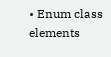• Enum class elements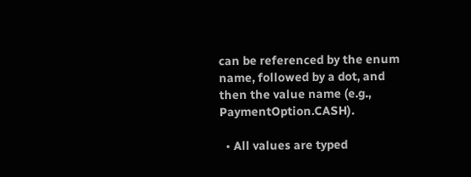can be referenced by the enum name, followed by a dot, and then the value name (e.g., PaymentOption.CASH).

  • All values are typed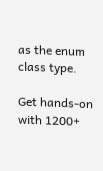as the enum class type.

Get hands-on with 1200+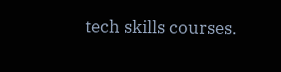tech skills courses.